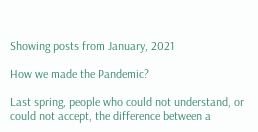Showing posts from January, 2021

How we made the Pandemic?

Last spring, people who could not understand, or could not accept, the difference between a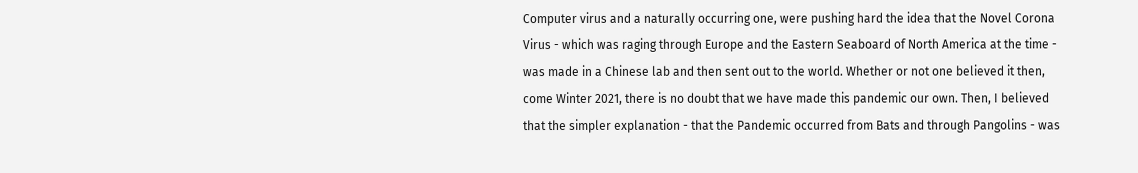Computer virus and a naturally occurring one, were pushing hard the idea that the Novel Corona Virus - which was raging through Europe and the Eastern Seaboard of North America at the time - was made in a Chinese lab and then sent out to the world. Whether or not one believed it then, come Winter 2021, there is no doubt that we have made this pandemic our own. Then, I believed that the simpler explanation - that the Pandemic occurred from Bats and through Pangolins - was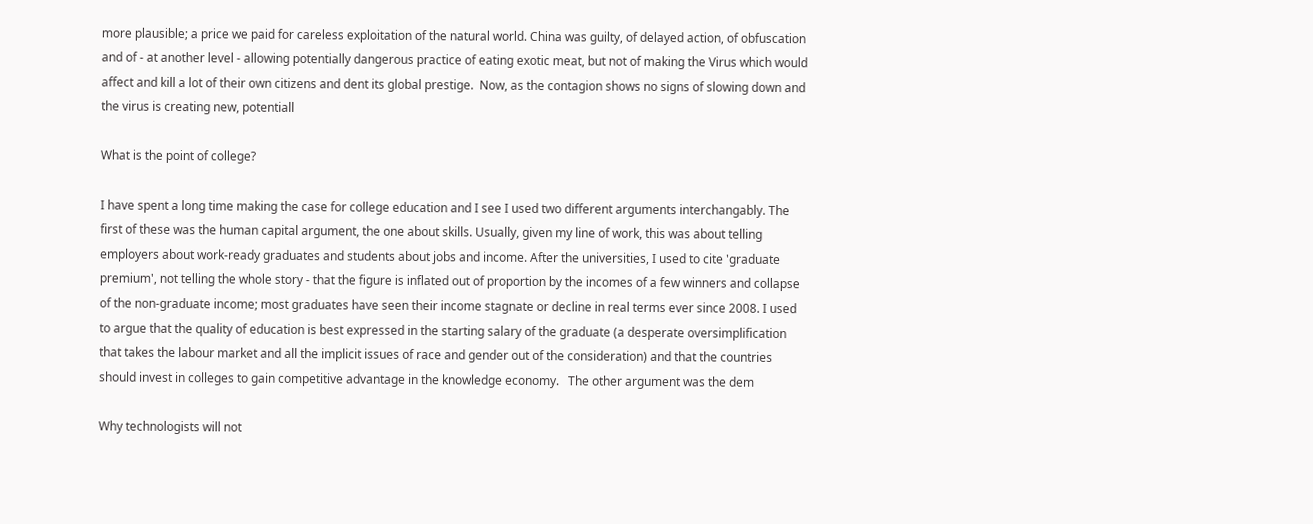more plausible; a price we paid for careless exploitation of the natural world. China was guilty, of delayed action, of obfuscation and of - at another level - allowing potentially dangerous practice of eating exotic meat, but not of making the Virus which would affect and kill a lot of their own citizens and dent its global prestige.  Now, as the contagion shows no signs of slowing down and the virus is creating new, potentiall

What is the point of college?

I have spent a long time making the case for college education and I see I used two different arguments interchangably. The first of these was the human capital argument, the one about skills. Usually, given my line of work, this was about telling employers about work-ready graduates and students about jobs and income. After the universities, I used to cite 'graduate premium', not telling the whole story - that the figure is inflated out of proportion by the incomes of a few winners and collapse of the non-graduate income; most graduates have seen their income stagnate or decline in real terms ever since 2008. I used to argue that the quality of education is best expressed in the starting salary of the graduate (a desperate oversimplification that takes the labour market and all the implicit issues of race and gender out of the consideration) and that the countries should invest in colleges to gain competitive advantage in the knowledge economy.   The other argument was the dem

Why technologists will not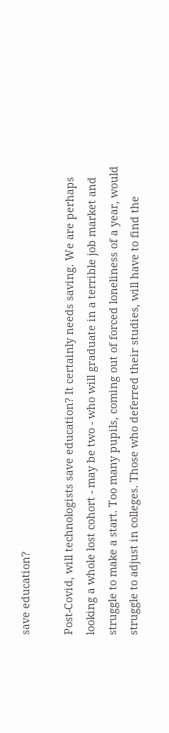save education?

Post-Covid, will technologists save education? It certainly needs saving. We are perhaps looking a whole lost cohort - may be two - who will graduate in a terrible job market and struggle to make a start. Too many pupils, coming out of forced loneliness of a year, would struggle to adjust in colleges. Those who deferred their studies, will have to find the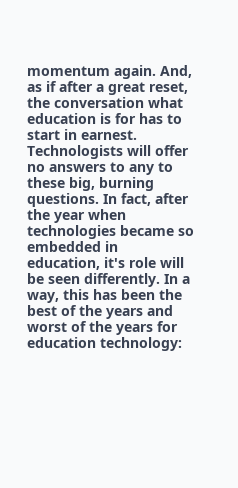momentum again. And, as if after a great reset, the conversation what education is for has to start in earnest. Technologists will offer no answers to any to these big, burning questions. In fact, after the year when technologies became so embedded in education, it's role will be seen differently. In a way, this has been the best of the years and worst of the years for education technology: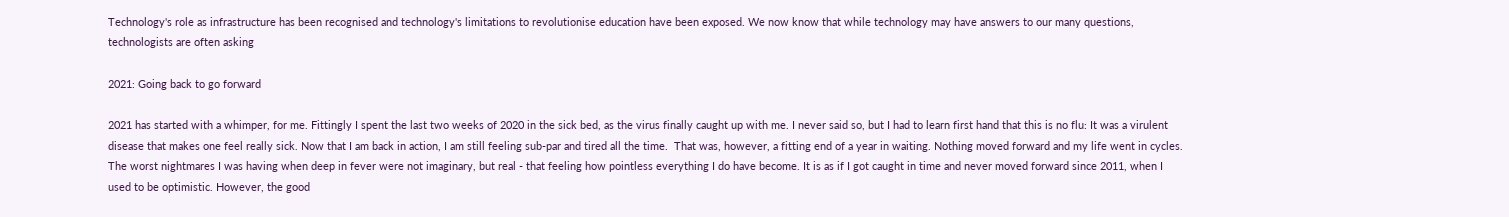Technology's role as infrastructure has been recognised and technology's limitations to revolutionise education have been exposed. We now know that while technology may have answers to our many questions, technologists are often asking

2021: Going back to go forward

2021 has started with a whimper, for me. Fittingly I spent the last two weeks of 2020 in the sick bed, as the virus finally caught up with me. I never said so, but I had to learn first hand that this is no flu: It was a virulent disease that makes one feel really sick. Now that I am back in action, I am still feeling sub-par and tired all the time.  That was, however, a fitting end of a year in waiting. Nothing moved forward and my life went in cycles. The worst nightmares I was having when deep in fever were not imaginary, but real - that feeling how pointless everything I do have become. It is as if I got caught in time and never moved forward since 2011, when I used to be optimistic. However, the good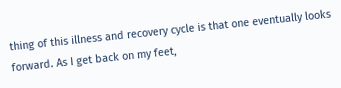thing of this illness and recovery cycle is that one eventually looks forward. As I get back on my feet,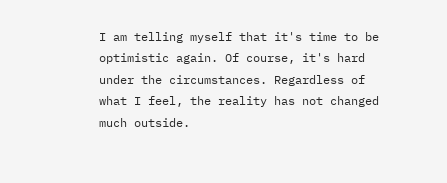I am telling myself that it's time to be optimistic again. Of course, it's hard under the circumstances. Regardless of what I feel, the reality has not changed much outside.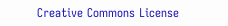Creative Commons License